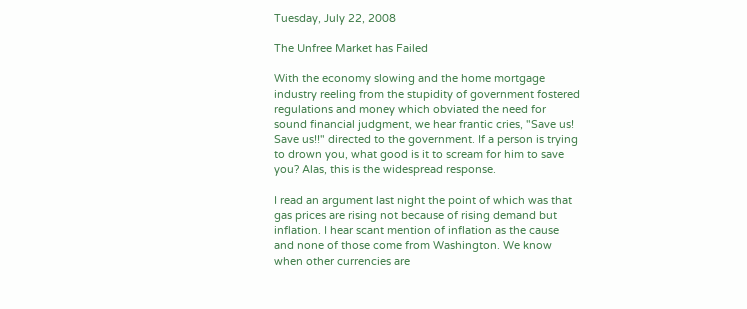Tuesday, July 22, 2008

The Unfree Market has Failed

With the economy slowing and the home mortgage industry reeling from the stupidity of government fostered regulations and money which obviated the need for sound financial judgment, we hear frantic cries, "Save us! Save us!!" directed to the government. If a person is trying to drown you, what good is it to scream for him to save you? Alas, this is the widespread response.

I read an argument last night the point of which was that gas prices are rising not because of rising demand but inflation. I hear scant mention of inflation as the cause and none of those come from Washington. We know when other currencies are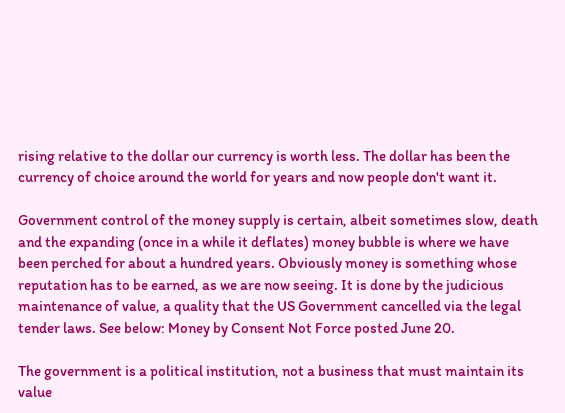rising relative to the dollar our currency is worth less. The dollar has been the currency of choice around the world for years and now people don't want it.

Government control of the money supply is certain, albeit sometimes slow, death and the expanding (once in a while it deflates) money bubble is where we have been perched for about a hundred years. Obviously money is something whose reputation has to be earned, as we are now seeing. It is done by the judicious maintenance of value, a quality that the US Government cancelled via the legal tender laws. See below: Money by Consent Not Force posted June 20.

The government is a political institution, not a business that must maintain its value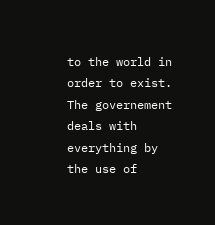to the world in order to exist. The governement deals with everything by the use of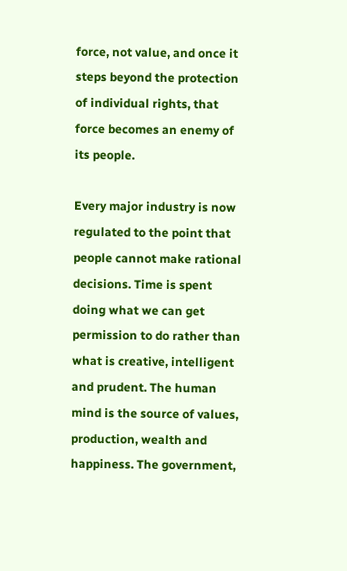force, not value, and once it steps beyond the protection of individual rights, that force becomes an enemy of its people.

Every major industry is now regulated to the point that people cannot make rational decisions. Time is spent doing what we can get permission to do rather than what is creative, intelligent and prudent. The human mind is the source of values, production, wealth and happiness. The government,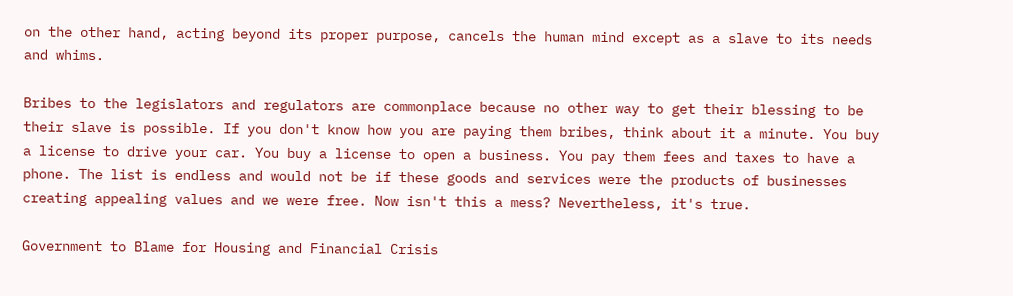on the other hand, acting beyond its proper purpose, cancels the human mind except as a slave to its needs and whims.

Bribes to the legislators and regulators are commonplace because no other way to get their blessing to be their slave is possible. If you don't know how you are paying them bribes, think about it a minute. You buy a license to drive your car. You buy a license to open a business. You pay them fees and taxes to have a phone. The list is endless and would not be if these goods and services were the products of businesses creating appealing values and we were free. Now isn't this a mess? Nevertheless, it's true.

Government to Blame for Housing and Financial Crisis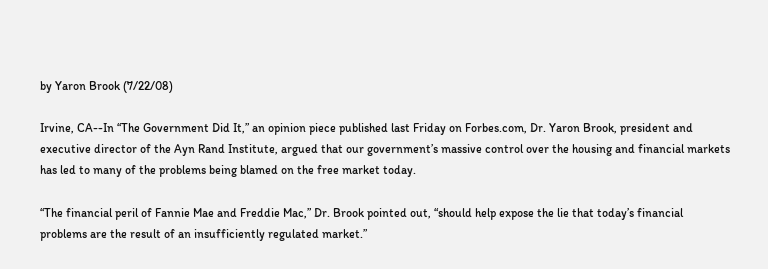by Yaron Brook (7/22/08)

Irvine, CA--In “The Government Did It,” an opinion piece published last Friday on Forbes.com, Dr. Yaron Brook, president and executive director of the Ayn Rand Institute, argued that our government’s massive control over the housing and financial markets has led to many of the problems being blamed on the free market today.

“The financial peril of Fannie Mae and Freddie Mac,” Dr. Brook pointed out, “should help expose the lie that today’s financial problems are the result of an insufficiently regulated market.”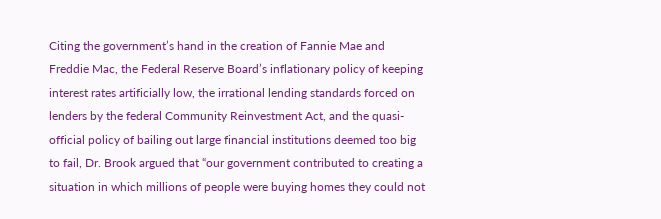Citing the government’s hand in the creation of Fannie Mae and Freddie Mac, the Federal Reserve Board’s inflationary policy of keeping interest rates artificially low, the irrational lending standards forced on lenders by the federal Community Reinvestment Act, and the quasi-official policy of bailing out large financial institutions deemed too big to fail, Dr. Brook argued that “our government contributed to creating a situation in which millions of people were buying homes they could not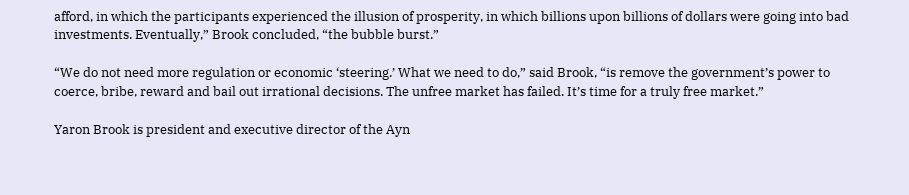afford, in which the participants experienced the illusion of prosperity, in which billions upon billions of dollars were going into bad investments. Eventually,” Brook concluded, “the bubble burst.”

“We do not need more regulation or economic ‘steering.’ What we need to do,” said Brook, “is remove the government’s power to coerce, bribe, reward and bail out irrational decisions. The unfree market has failed. It’s time for a truly free market.”

Yaron Brook is president and executive director of the Ayn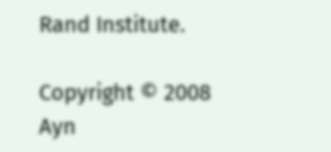Rand Institute.

Copyright © 2008 Ayn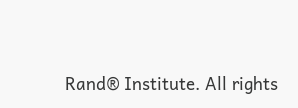Rand® Institute. All rights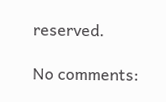reserved.

No comments: